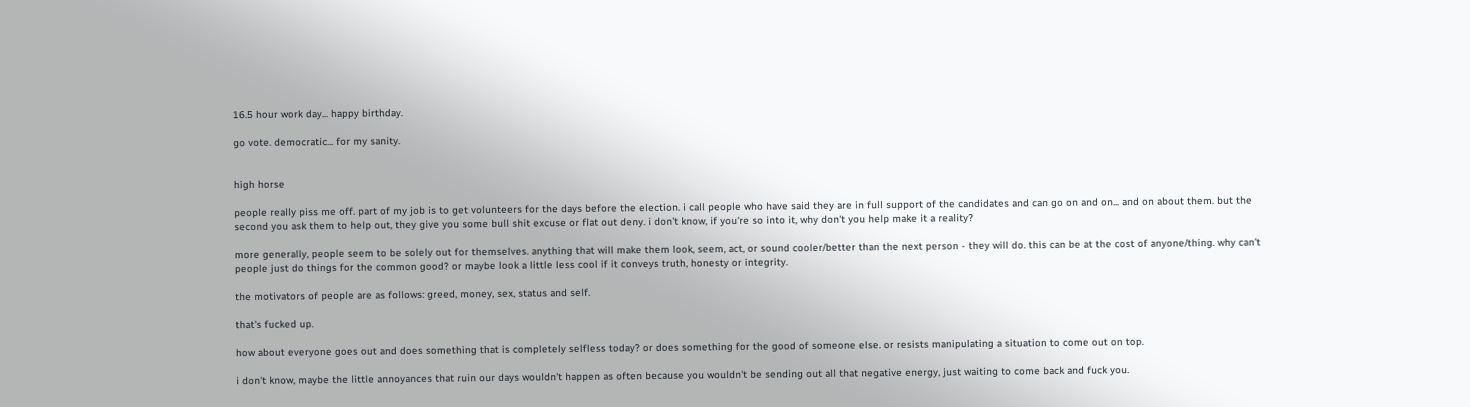16.5 hour work day... happy birthday.

go vote. democratic... for my sanity.


high horse

people really piss me off. part of my job is to get volunteers for the days before the election. i call people who have said they are in full support of the candidates and can go on and on... and on about them. but the second you ask them to help out, they give you some bull shit excuse or flat out deny. i don't know, if you're so into it, why don't you help make it a reality?

more generally, people seem to be solely out for themselves. anything that will make them look, seem, act, or sound cooler/better than the next person - they will do. this can be at the cost of anyone/thing. why can't people just do things for the common good? or maybe look a little less cool if it conveys truth, honesty or integrity.

the motivators of people are as follows: greed, money, sex, status and self.

that's fucked up.

how about everyone goes out and does something that is completely selfless today? or does something for the good of someone else. or resists manipulating a situation to come out on top.

i don't know, maybe the little annoyances that ruin our days wouldn't happen as often because you wouldn't be sending out all that negative energy, just waiting to come back and fuck you.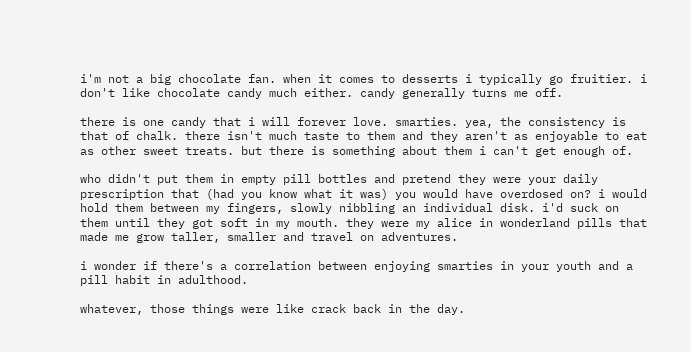i'm not a big chocolate fan. when it comes to desserts i typically go fruitier. i don't like chocolate candy much either. candy generally turns me off.

there is one candy that i will forever love. smarties. yea, the consistency is that of chalk. there isn't much taste to them and they aren't as enjoyable to eat as other sweet treats. but there is something about them i can't get enough of.

who didn't put them in empty pill bottles and pretend they were your daily prescription that (had you know what it was) you would have overdosed on? i would hold them between my fingers, slowly nibbling an individual disk. i'd suck on them until they got soft in my mouth. they were my alice in wonderland pills that made me grow taller, smaller and travel on adventures.

i wonder if there's a correlation between enjoying smarties in your youth and a pill habit in adulthood.

whatever, those things were like crack back in the day.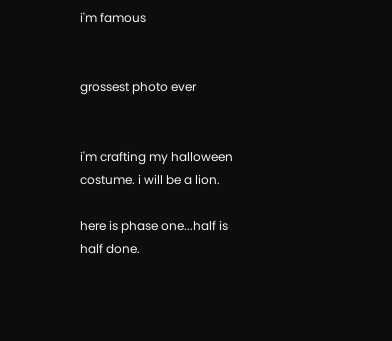i'm famous


grossest photo ever


i'm crafting my halloween costume. i will be a lion.

here is phase one...half is half done.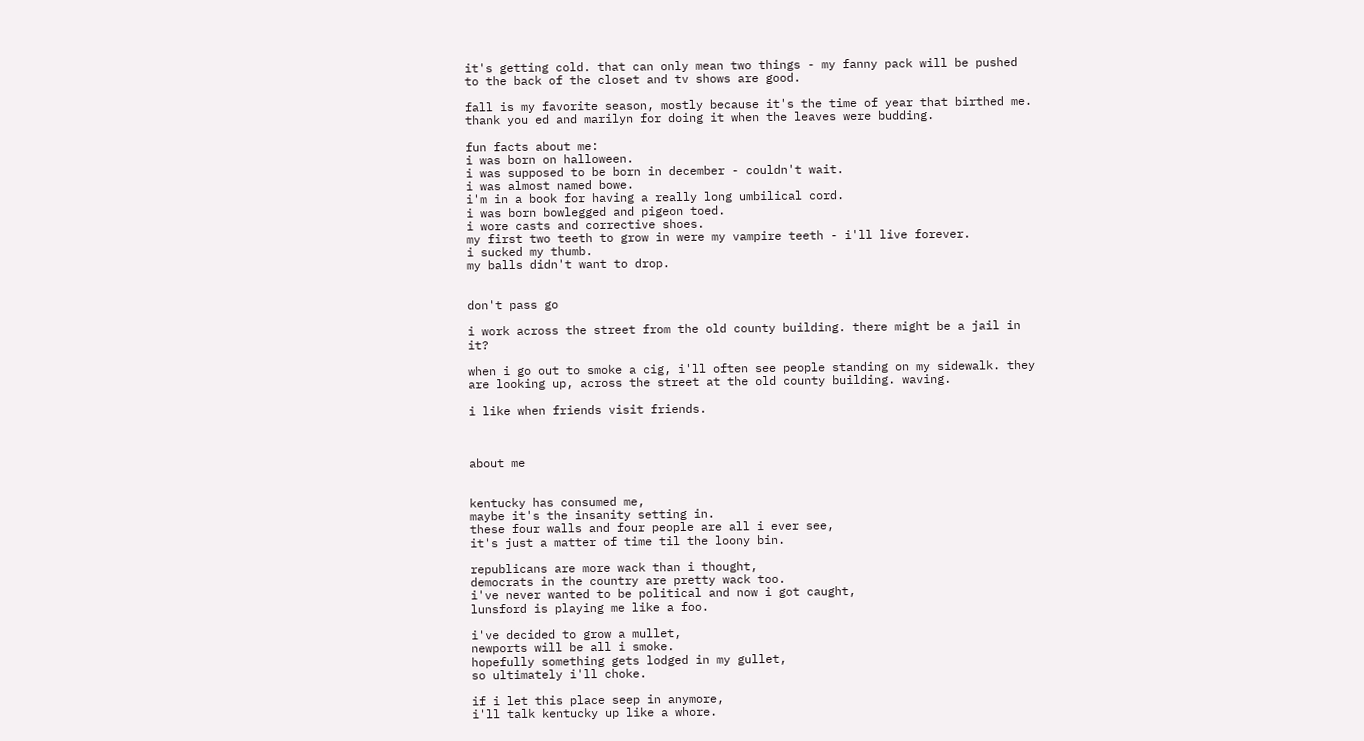it's getting cold. that can only mean two things - my fanny pack will be pushed to the back of the closet and tv shows are good.

fall is my favorite season, mostly because it's the time of year that birthed me. thank you ed and marilyn for doing it when the leaves were budding.

fun facts about me:
i was born on halloween.
i was supposed to be born in december - couldn't wait.
i was almost named bowe.
i'm in a book for having a really long umbilical cord.
i was born bowlegged and pigeon toed.
i wore casts and corrective shoes.
my first two teeth to grow in were my vampire teeth - i'll live forever.
i sucked my thumb.
my balls didn't want to drop.


don't pass go

i work across the street from the old county building. there might be a jail in it?

when i go out to smoke a cig, i'll often see people standing on my sidewalk. they are looking up, across the street at the old county building. waving.

i like when friends visit friends.



about me


kentucky has consumed me,
maybe it's the insanity setting in.
these four walls and four people are all i ever see,
it's just a matter of time til the loony bin.

republicans are more wack than i thought,
democrats in the country are pretty wack too.
i've never wanted to be political and now i got caught,
lunsford is playing me like a foo.

i've decided to grow a mullet,
newports will be all i smoke.
hopefully something gets lodged in my gullet,
so ultimately i'll choke.

if i let this place seep in anymore,
i'll talk kentucky up like a whore.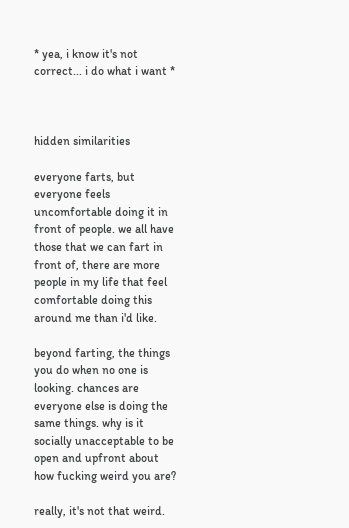* yea, i know it's not correct... i do what i want *



hidden similarities

everyone farts, but everyone feels uncomfortable doing it in front of people. we all have those that we can fart in front of, there are more people in my life that feel comfortable doing this around me than i'd like.

beyond farting, the things you do when no one is looking. chances are everyone else is doing the same things. why is it socially unacceptable to be open and upfront about how fucking weird you are?

really, it's not that weird.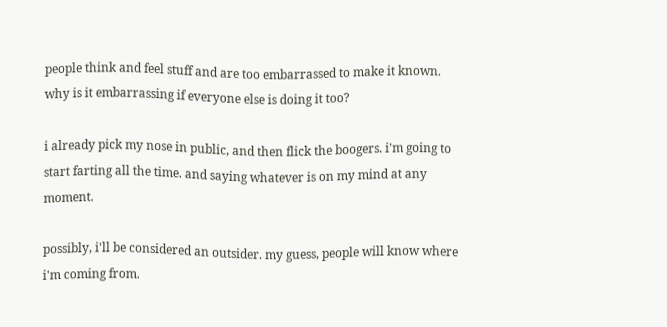people think and feel stuff and are too embarrassed to make it known. why is it embarrassing if everyone else is doing it too?

i already pick my nose in public, and then flick the boogers. i'm going to start farting all the time. and saying whatever is on my mind at any moment.

possibly, i'll be considered an outsider. my guess, people will know where i'm coming from.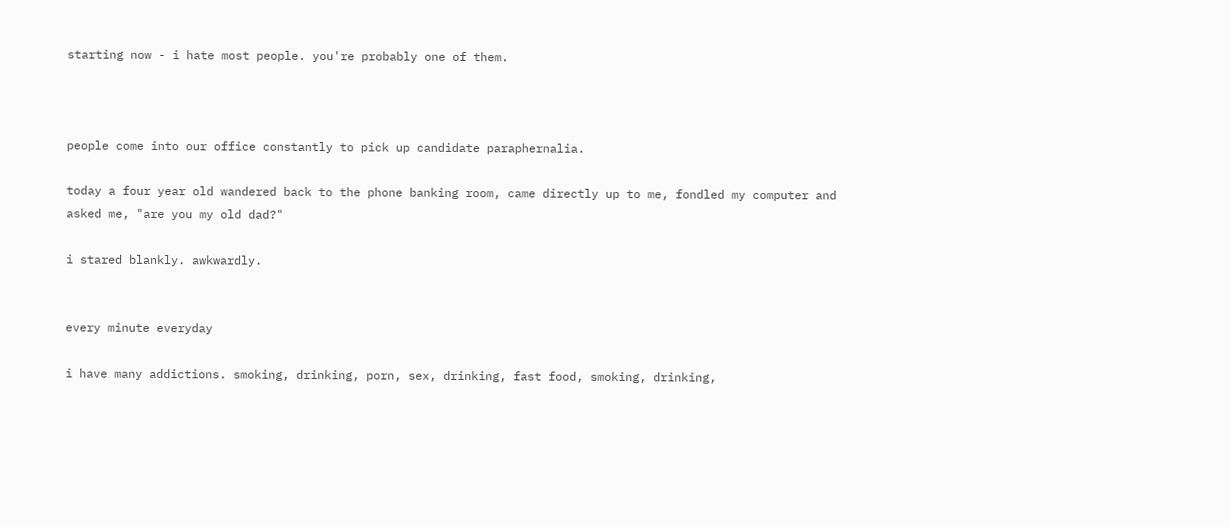starting now - i hate most people. you're probably one of them.



people come into our office constantly to pick up candidate paraphernalia.

today a four year old wandered back to the phone banking room, came directly up to me, fondled my computer and asked me, "are you my old dad?"

i stared blankly. awkwardly.


every minute everyday

i have many addictions. smoking, drinking, porn, sex, drinking, fast food, smoking, drinking,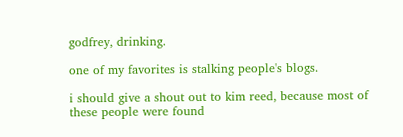godfrey, drinking.

one of my favorites is stalking people's blogs.

i should give a shout out to kim reed, because most of these people were found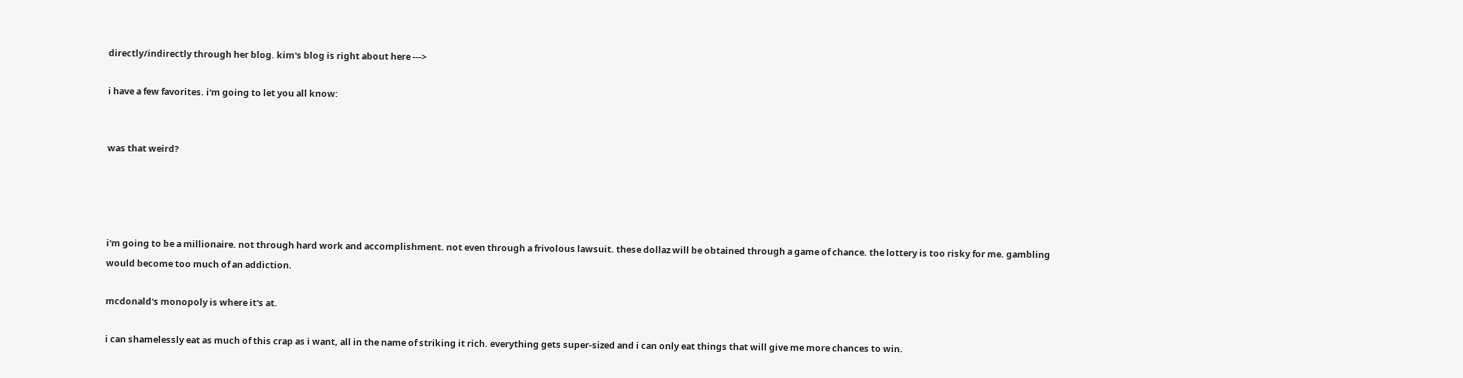directly/indirectly through her blog. kim's blog is right about here --->

i have a few favorites. i'm going to let you all know:


was that weird?




i'm going to be a millionaire. not through hard work and accomplishment. not even through a frivolous lawsuit. these dollaz will be obtained through a game of chance. the lottery is too risky for me. gambling would become too much of an addiction.

mcdonald's monopoly is where it's at.

i can shamelessly eat as much of this crap as i want, all in the name of striking it rich. everything gets super-sized and i can only eat things that will give me more chances to win.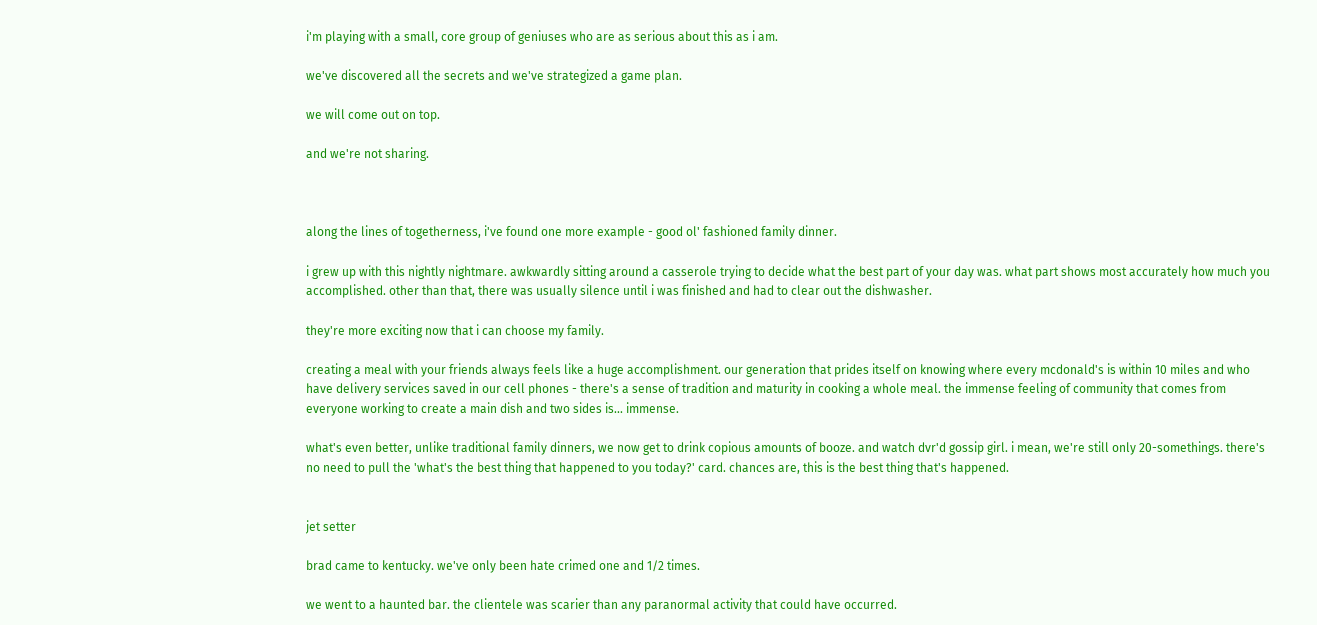i'm playing with a small, core group of geniuses who are as serious about this as i am.

we've discovered all the secrets and we've strategized a game plan.

we will come out on top.

and we're not sharing.



along the lines of togetherness, i've found one more example - good ol' fashioned family dinner.

i grew up with this nightly nightmare. awkwardly sitting around a casserole trying to decide what the best part of your day was. what part shows most accurately how much you accomplished. other than that, there was usually silence until i was finished and had to clear out the dishwasher.

they're more exciting now that i can choose my family.

creating a meal with your friends always feels like a huge accomplishment. our generation that prides itself on knowing where every mcdonald's is within 10 miles and who have delivery services saved in our cell phones - there's a sense of tradition and maturity in cooking a whole meal. the immense feeling of community that comes from everyone working to create a main dish and two sides is... immense.

what's even better, unlike traditional family dinners, we now get to drink copious amounts of booze. and watch dvr'd gossip girl. i mean, we're still only 20-somethings. there's no need to pull the 'what's the best thing that happened to you today?' card. chances are, this is the best thing that's happened.


jet setter

brad came to kentucky. we've only been hate crimed one and 1/2 times.

we went to a haunted bar. the clientele was scarier than any paranormal activity that could have occurred.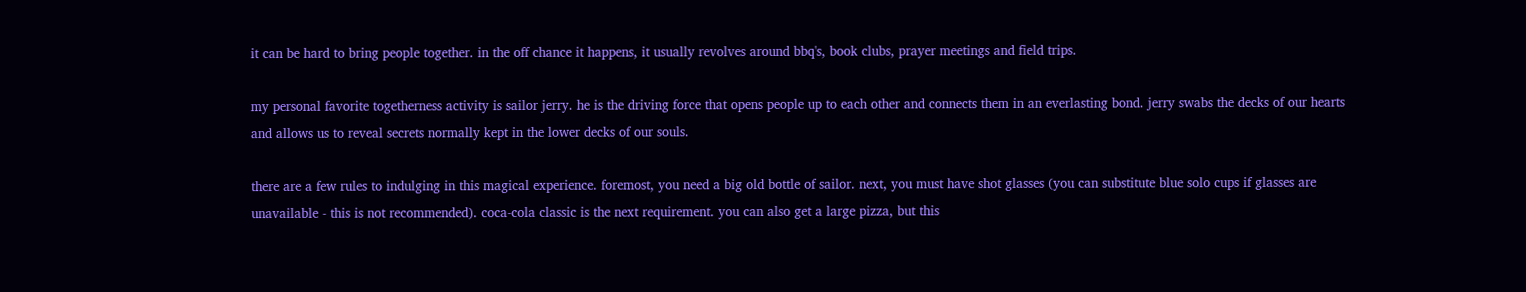it can be hard to bring people together. in the off chance it happens, it usually revolves around bbq's, book clubs, prayer meetings and field trips.

my personal favorite togetherness activity is sailor jerry. he is the driving force that opens people up to each other and connects them in an everlasting bond. jerry swabs the decks of our hearts and allows us to reveal secrets normally kept in the lower decks of our souls.

there are a few rules to indulging in this magical experience. foremost, you need a big old bottle of sailor. next, you must have shot glasses (you can substitute blue solo cups if glasses are unavailable - this is not recommended). coca-cola classic is the next requirement. you can also get a large pizza, but this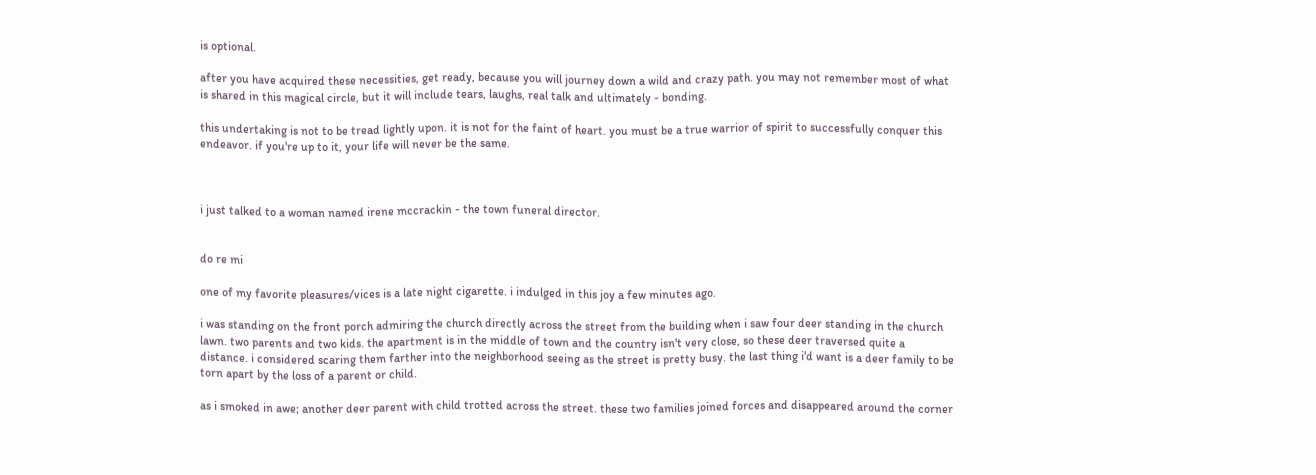is optional.

after you have acquired these necessities, get ready, because you will journey down a wild and crazy path. you may not remember most of what is shared in this magical circle, but it will include tears, laughs, real talk and ultimately - bonding.

this undertaking is not to be tread lightly upon. it is not for the faint of heart. you must be a true warrior of spirit to successfully conquer this endeavor. if you're up to it, your life will never be the same.



i just talked to a woman named irene mccrackin - the town funeral director.


do re mi

one of my favorite pleasures/vices is a late night cigarette. i indulged in this joy a few minutes ago.

i was standing on the front porch admiring the church directly across the street from the building when i saw four deer standing in the church lawn. two parents and two kids. the apartment is in the middle of town and the country isn't very close, so these deer traversed quite a distance. i considered scaring them farther into the neighborhood seeing as the street is pretty busy. the last thing i'd want is a deer family to be torn apart by the loss of a parent or child.

as i smoked in awe; another deer parent with child trotted across the street. these two families joined forces and disappeared around the corner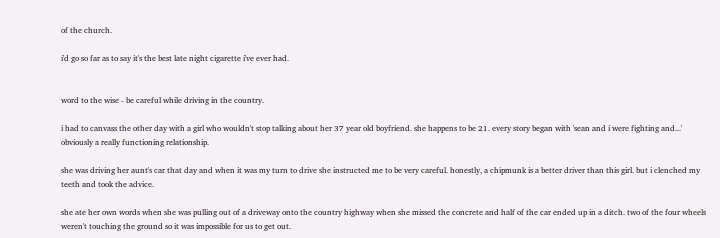of the church.

i'd go so far as to say it's the best late night cigarette i've ever had.


word to the wise - be careful while driving in the country.

i had to canvass the other day with a girl who wouldn't stop talking about her 37 year old boyfriend. she happens to be 21. every story began with 'sean and i were fighting and...' obviously a really functioning relationship.

she was driving her aunt's car that day and when it was my turn to drive she instructed me to be very careful. honestly, a chipmunk is a better driver than this girl. but i clenched my teeth and took the advice.

she ate her own words when she was pulling out of a driveway onto the country highway when she missed the concrete and half of the car ended up in a ditch. two of the four wheels weren't touching the ground so it was impossible for us to get out.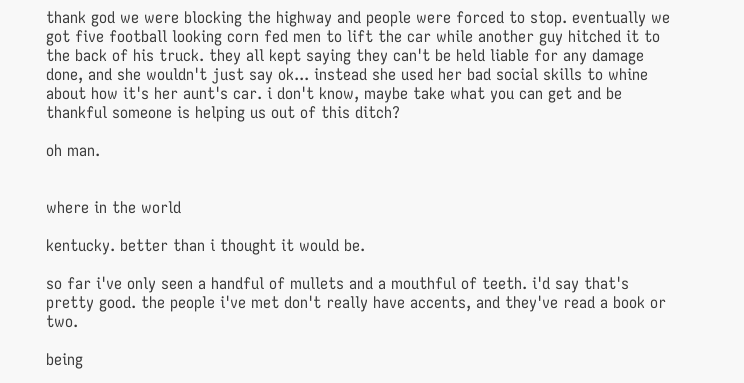thank god we were blocking the highway and people were forced to stop. eventually we got five football looking corn fed men to lift the car while another guy hitched it to the back of his truck. they all kept saying they can't be held liable for any damage done, and she wouldn't just say ok... instead she used her bad social skills to whine about how it's her aunt's car. i don't know, maybe take what you can get and be thankful someone is helping us out of this ditch?

oh man.


where in the world

kentucky. better than i thought it would be.

so far i've only seen a handful of mullets and a mouthful of teeth. i'd say that's pretty good. the people i've met don't really have accents, and they've read a book or two.

being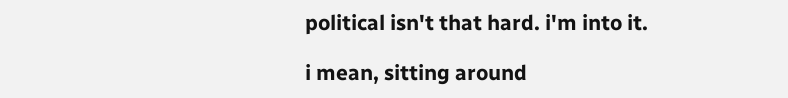political isn't that hard. i'm into it.

i mean, sitting around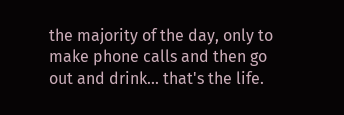the majority of the day, only to make phone calls and then go out and drink... that's the life.